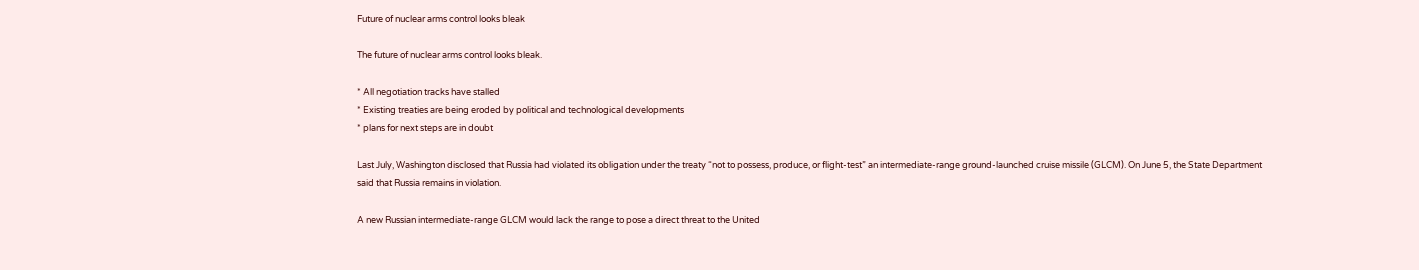Future of nuclear arms control looks bleak

The future of nuclear arms control looks bleak.

* All negotiation tracks have stalled
* Existing treaties are being eroded by political and technological developments
* plans for next steps are in doubt

Last July, Washington disclosed that Russia had violated its obligation under the treaty “not to possess, produce, or flight-test” an intermediate-range ground-launched cruise missile (GLCM). On June 5, the State Department said that Russia remains in violation.

A new Russian intermediate-range GLCM would lack the range to pose a direct threat to the United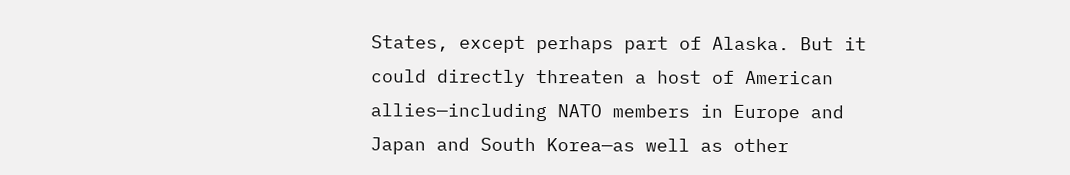States, except perhaps part of Alaska. But it could directly threaten a host of American allies—including NATO members in Europe and Japan and South Korea—as well as other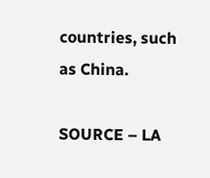countries, such as China.

SOURCE – LA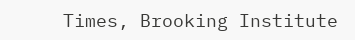Times, Brooking Institute